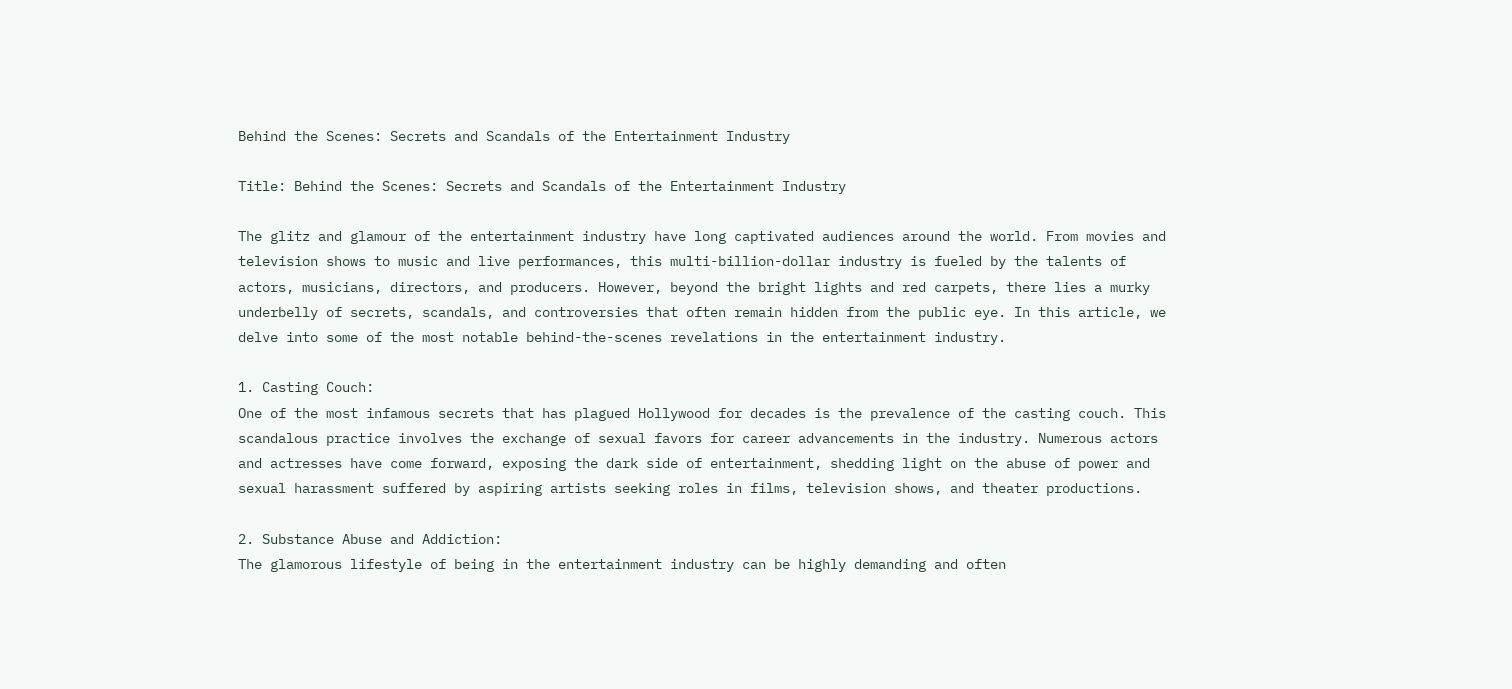Behind the Scenes: Secrets and Scandals of the Entertainment Industry

Title: Behind the Scenes: Secrets and Scandals of the Entertainment Industry

The glitz and glamour of the entertainment industry have long captivated audiences around the world. From movies and television shows to music and live performances, this multi-billion-dollar industry is fueled by the talents of actors, musicians, directors, and producers. However, beyond the bright lights and red carpets, there lies a murky underbelly of secrets, scandals, and controversies that often remain hidden from the public eye. In this article, we delve into some of the most notable behind-the-scenes revelations in the entertainment industry.

1. Casting Couch:
One of the most infamous secrets that has plagued Hollywood for decades is the prevalence of the casting couch. This scandalous practice involves the exchange of sexual favors for career advancements in the industry. Numerous actors and actresses have come forward, exposing the dark side of entertainment, shedding light on the abuse of power and sexual harassment suffered by aspiring artists seeking roles in films, television shows, and theater productions.

2. Substance Abuse and Addiction:
The glamorous lifestyle of being in the entertainment industry can be highly demanding and often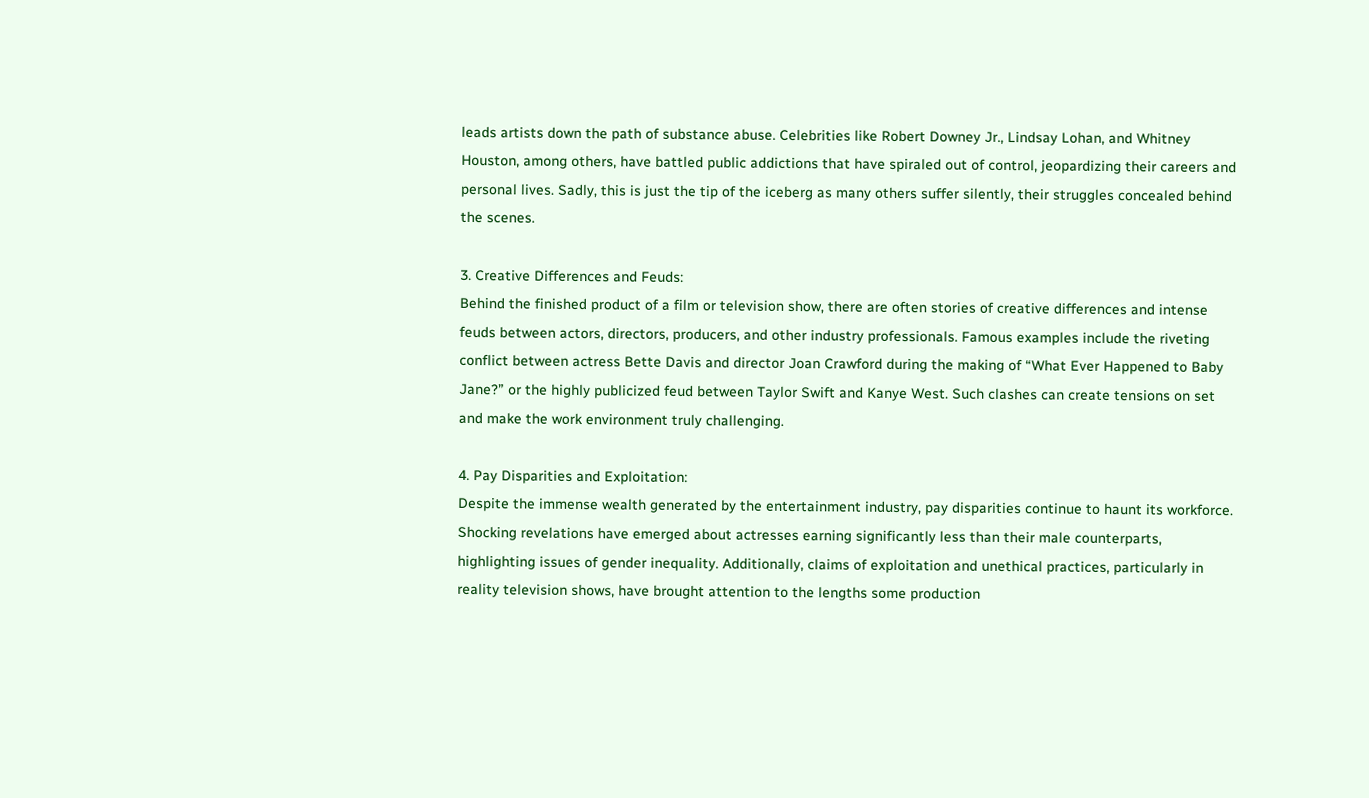leads artists down the path of substance abuse. Celebrities like Robert Downey Jr., Lindsay Lohan, and Whitney Houston, among others, have battled public addictions that have spiraled out of control, jeopardizing their careers and personal lives. Sadly, this is just the tip of the iceberg as many others suffer silently, their struggles concealed behind the scenes.

3. Creative Differences and Feuds:
Behind the finished product of a film or television show, there are often stories of creative differences and intense feuds between actors, directors, producers, and other industry professionals. Famous examples include the riveting conflict between actress Bette Davis and director Joan Crawford during the making of “What Ever Happened to Baby Jane?” or the highly publicized feud between Taylor Swift and Kanye West. Such clashes can create tensions on set and make the work environment truly challenging.

4. Pay Disparities and Exploitation:
Despite the immense wealth generated by the entertainment industry, pay disparities continue to haunt its workforce. Shocking revelations have emerged about actresses earning significantly less than their male counterparts, highlighting issues of gender inequality. Additionally, claims of exploitation and unethical practices, particularly in reality television shows, have brought attention to the lengths some production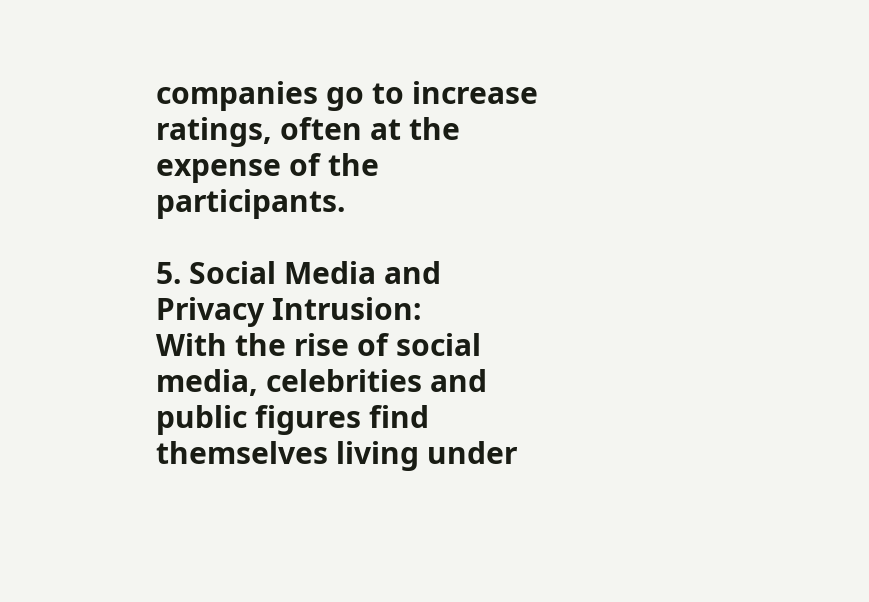companies go to increase ratings, often at the expense of the participants.

5. Social Media and Privacy Intrusion:
With the rise of social media, celebrities and public figures find themselves living under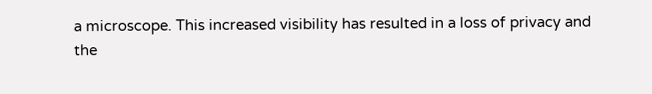a microscope. This increased visibility has resulted in a loss of privacy and the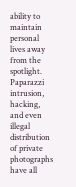ability to maintain personal lives away from the spotlight. Paparazzi intrusion, hacking, and even illegal distribution of private photographs have all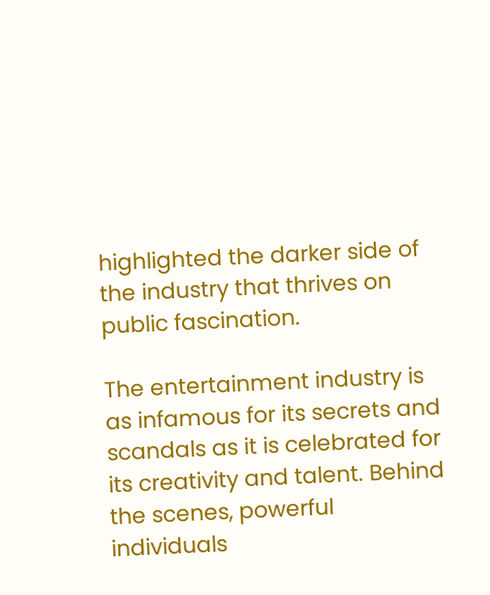highlighted the darker side of the industry that thrives on public fascination.

The entertainment industry is as infamous for its secrets and scandals as it is celebrated for its creativity and talent. Behind the scenes, powerful individuals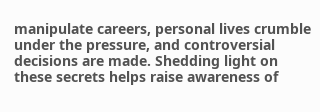manipulate careers, personal lives crumble under the pressure, and controversial decisions are made. Shedding light on these secrets helps raise awareness of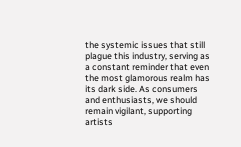the systemic issues that still plague this industry, serving as a constant reminder that even the most glamorous realm has its dark side. As consumers and enthusiasts, we should remain vigilant, supporting artists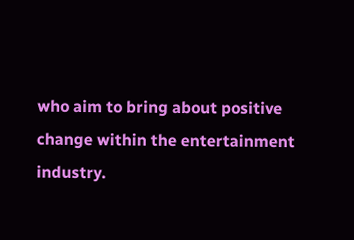who aim to bring about positive change within the entertainment industry.